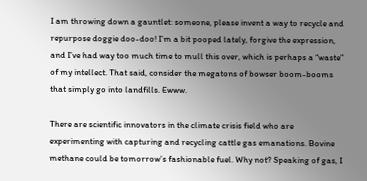I am throwing down a gauntlet: someone, please invent a way to recycle and repurpose doggie doo-doo! I’m a bit pooped lately, forgive the expression, and I’ve had way too much time to mull this over, which is perhaps a “waste” of my intellect. That said, consider the megatons of bowser boom-booms that simply go into landfills. Ewww.

There are scientific innovators in the climate crisis field who are experimenting with capturing and recycling cattle gas emanations. Bovine methane could be tomorrow’s fashionable fuel. Why not? Speaking of gas, I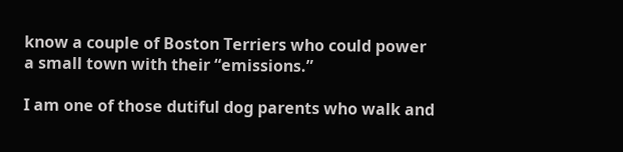know a couple of Boston Terriers who could power a small town with their “emissions.”

I am one of those dutiful dog parents who walk and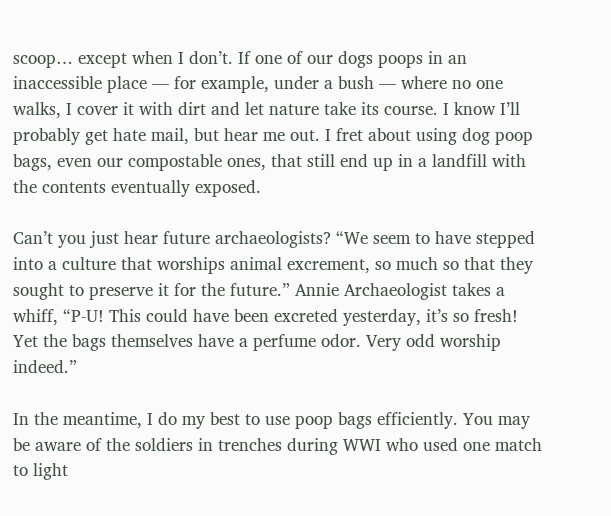scoop… except when I don’t. If one of our dogs poops in an inaccessible place — for example, under a bush — where no one walks, I cover it with dirt and let nature take its course. I know I’ll probably get hate mail, but hear me out. I fret about using dog poop bags, even our compostable ones, that still end up in a landfill with the contents eventually exposed.

Can’t you just hear future archaeologists? “We seem to have stepped into a culture that worships animal excrement, so much so that they sought to preserve it for the future.” Annie Archaeologist takes a whiff, “P-U! This could have been excreted yesterday, it’s so fresh! Yet the bags themselves have a perfume odor. Very odd worship indeed.”

In the meantime, I do my best to use poop bags efficiently. You may be aware of the soldiers in trenches during WWI who used one match to light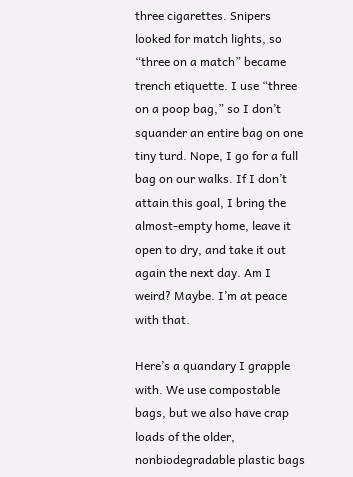three cigarettes. Snipers looked for match lights, so “three on a match” became trench etiquette. I use “three on a poop bag,” so I don’t squander an entire bag on one tiny turd. Nope, I go for a full bag on our walks. If I don’t attain this goal, I bring the almost-empty home, leave it open to dry, and take it out again the next day. Am I weird? Maybe. I’m at peace with that.

Here’s a quandary I grapple with. We use compostable bags, but we also have crap loads of the older, nonbiodegradable plastic bags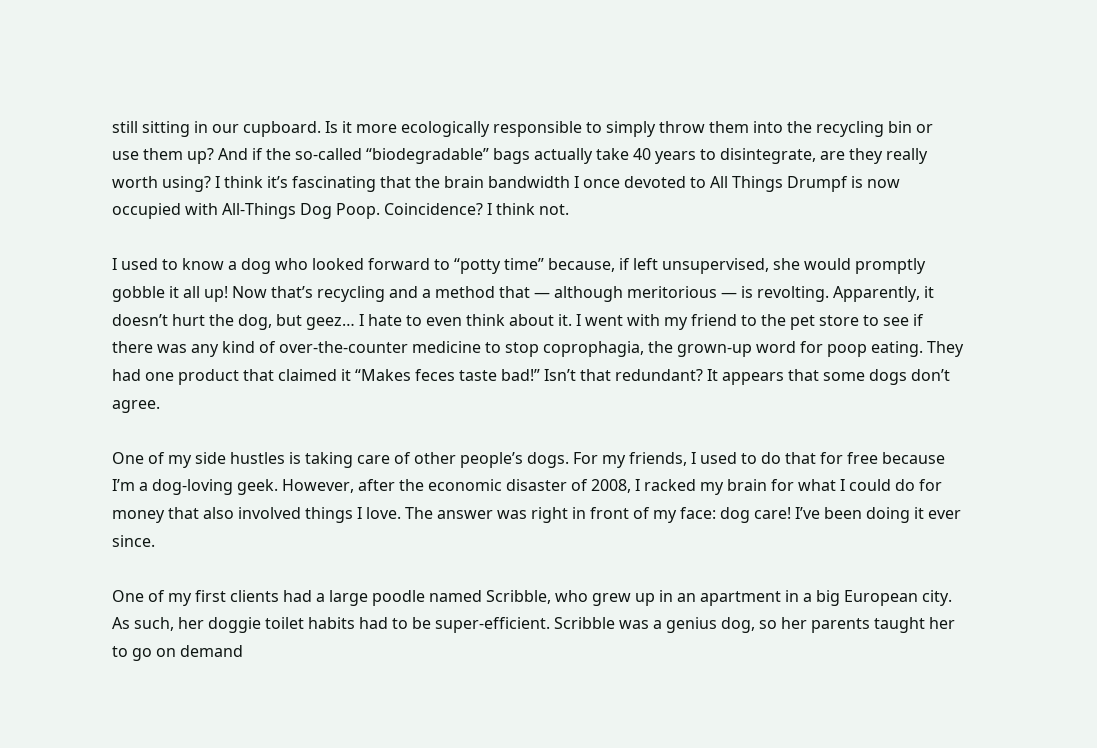still sitting in our cupboard. Is it more ecologically responsible to simply throw them into the recycling bin or use them up? And if the so-called “biodegradable” bags actually take 40 years to disintegrate, are they really worth using? I think it’s fascinating that the brain bandwidth I once devoted to All Things Drumpf is now occupied with All-Things Dog Poop. Coincidence? I think not.

I used to know a dog who looked forward to “potty time” because, if left unsupervised, she would promptly gobble it all up! Now that’s recycling and a method that — although meritorious — is revolting. Apparently, it doesn’t hurt the dog, but geez… I hate to even think about it. I went with my friend to the pet store to see if there was any kind of over-the-counter medicine to stop coprophagia, the grown-up word for poop eating. They had one product that claimed it “Makes feces taste bad!” Isn’t that redundant? It appears that some dogs don’t agree.

One of my side hustles is taking care of other people’s dogs. For my friends, I used to do that for free because I’m a dog-loving geek. However, after the economic disaster of 2008, I racked my brain for what I could do for money that also involved things I love. The answer was right in front of my face: dog care! I’ve been doing it ever since.

One of my first clients had a large poodle named Scribble, who grew up in an apartment in a big European city. As such, her doggie toilet habits had to be super-efficient. Scribble was a genius dog, so her parents taught her to go on demand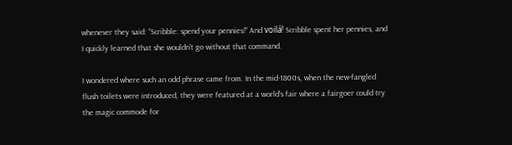whenever they said: “Scribble: spend your pennies!” And voilá! Scribble spent her pennies, and I quickly learned that she wouldn’t go without that command.

I wondered where such an odd phrase came from. In the mid-1800s, when the new-fangled flush toilets were introduced, they were featured at a world’s fair where a fairgoer could try the magic commode for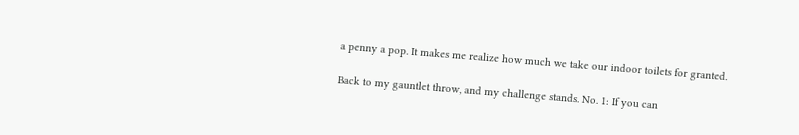a penny a pop. It makes me realize how much we take our indoor toilets for granted.

Back to my gauntlet throw, and my challenge stands. No. 1: If you can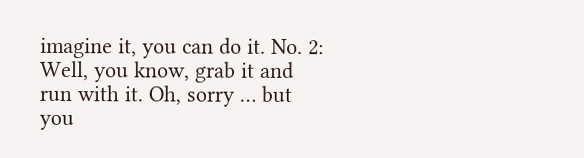imagine it, you can do it. No. 2: Well, you know, grab it and run with it. Oh, sorry … but you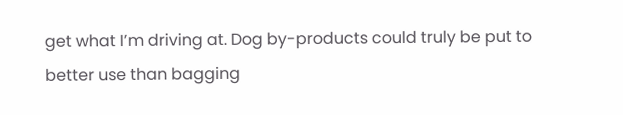get what I’m driving at. Dog by-products could truly be put to better use than bagging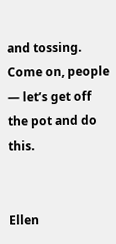and tossing. Come on, people — let’s get off the pot and do this.


Ellen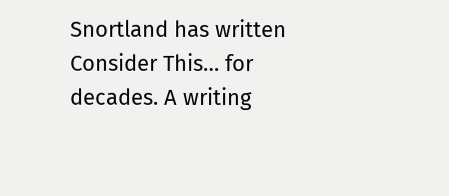Snortland has written Consider This… for decades. A writing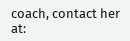coach, contact her at: